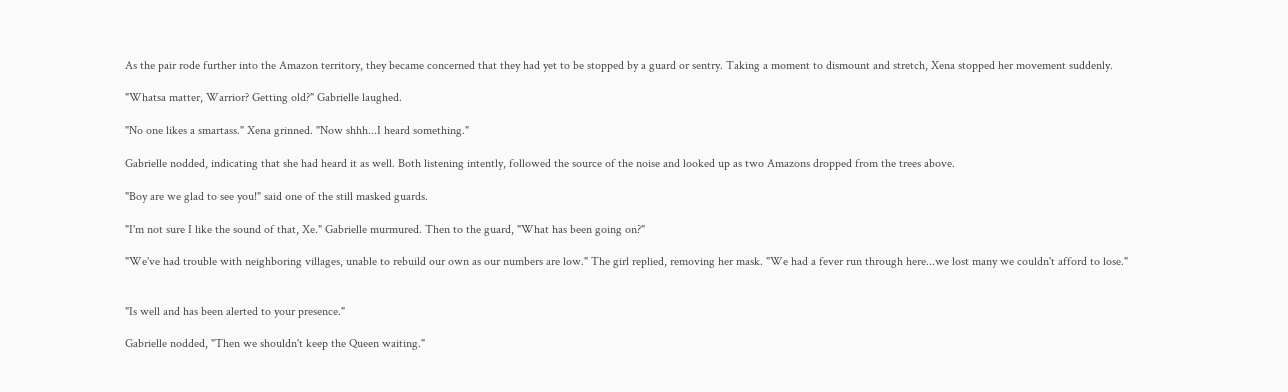As the pair rode further into the Amazon territory, they became concerned that they had yet to be stopped by a guard or sentry. Taking a moment to dismount and stretch, Xena stopped her movement suddenly.

"Whatsa matter, Warrior? Getting old?" Gabrielle laughed.

"No one likes a smartass." Xena grinned. "Now shhh...I heard something."

Gabrielle nodded, indicating that she had heard it as well. Both listening intently, followed the source of the noise and looked up as two Amazons dropped from the trees above.

"Boy are we glad to see you!" said one of the still masked guards.

"I'm not sure I like the sound of that, Xe." Gabrielle murmured. Then to the guard, "What has been going on?"

"We've had trouble with neighboring villages, unable to rebuild our own as our numbers are low." The girl replied, removing her mask. "We had a fever run through here...we lost many we couldn't afford to lose."


"Is well and has been alerted to your presence."

Gabrielle nodded, "Then we shouldn't keep the Queen waiting."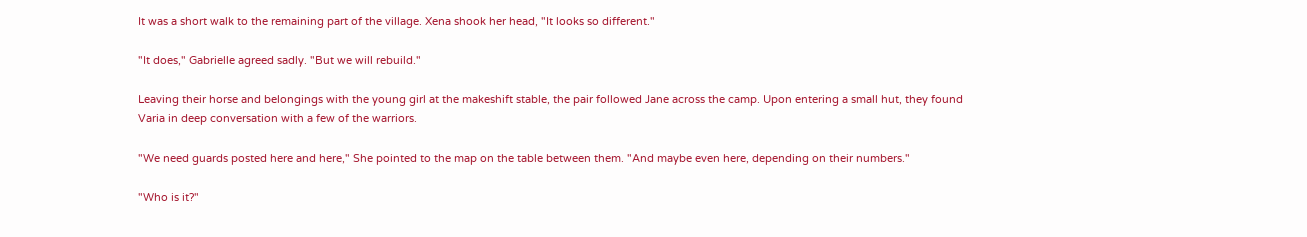It was a short walk to the remaining part of the village. Xena shook her head, "It looks so different."

"It does," Gabrielle agreed sadly. "But we will rebuild."

Leaving their horse and belongings with the young girl at the makeshift stable, the pair followed Jane across the camp. Upon entering a small hut, they found Varia in deep conversation with a few of the warriors.

"We need guards posted here and here," She pointed to the map on the table between them. "And maybe even here, depending on their numbers."

"Who is it?"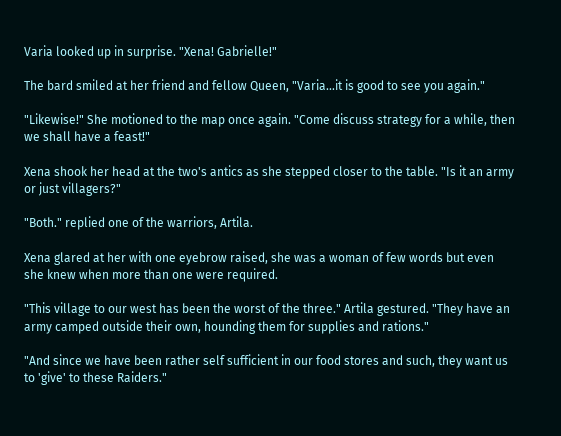Varia looked up in surprise. "Xena! Gabrielle!"

The bard smiled at her friend and fellow Queen, "Varia...it is good to see you again."

"Likewise!" She motioned to the map once again. "Come discuss strategy for a while, then we shall have a feast!"

Xena shook her head at the two's antics as she stepped closer to the table. "Is it an army or just villagers?"

"Both." replied one of the warriors, Artila.

Xena glared at her with one eyebrow raised, she was a woman of few words but even she knew when more than one were required.

"This village to our west has been the worst of the three." Artila gestured. "They have an army camped outside their own, hounding them for supplies and rations."

"And since we have been rather self sufficient in our food stores and such, they want us to 'give' to these Raiders."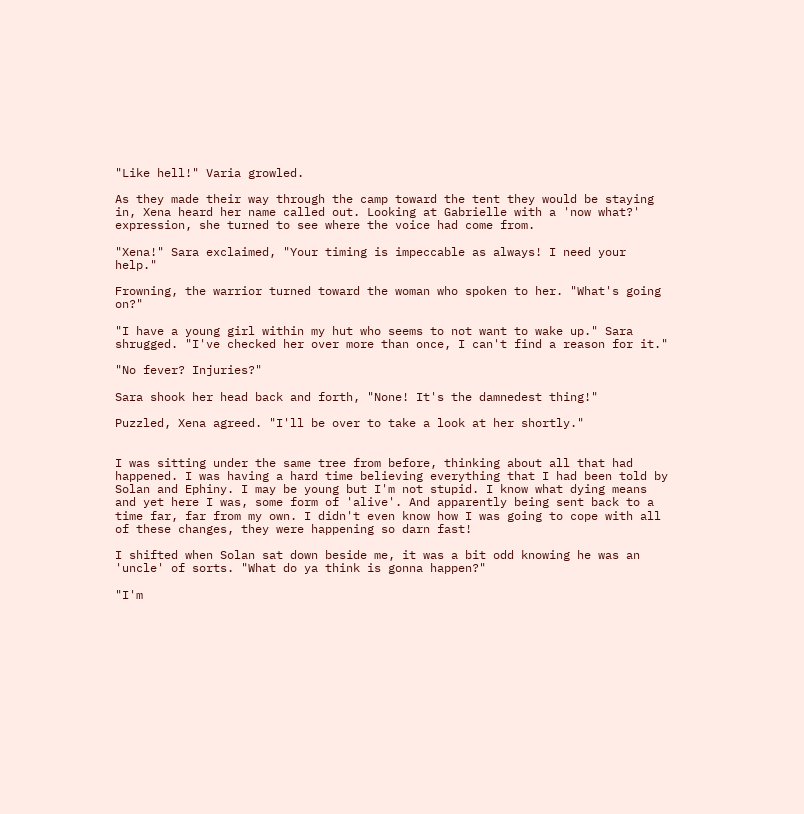"Like hell!" Varia growled.

As they made their way through the camp toward the tent they would be staying in, Xena heard her name called out. Looking at Gabrielle with a 'now what?' expression, she turned to see where the voice had come from.

"Xena!" Sara exclaimed, "Your timing is impeccable as always! I need your help."

Frowning, the warrior turned toward the woman who spoken to her. "What's going on?"

"I have a young girl within my hut who seems to not want to wake up." Sara shrugged. "I've checked her over more than once, I can't find a reason for it."

"No fever? Injuries?"

Sara shook her head back and forth, "None! It's the damnedest thing!"

Puzzled, Xena agreed. "I'll be over to take a look at her shortly."


I was sitting under the same tree from before, thinking about all that had happened. I was having a hard time believing everything that I had been told by Solan and Ephiny. I may be young but I'm not stupid. I know what dying means and yet here I was, some form of 'alive'. And apparently being sent back to a time far, far from my own. I didn't even know how I was going to cope with all of these changes, they were happening so darn fast!

I shifted when Solan sat down beside me, it was a bit odd knowing he was an 'uncle' of sorts. "What do ya think is gonna happen?"

"I'm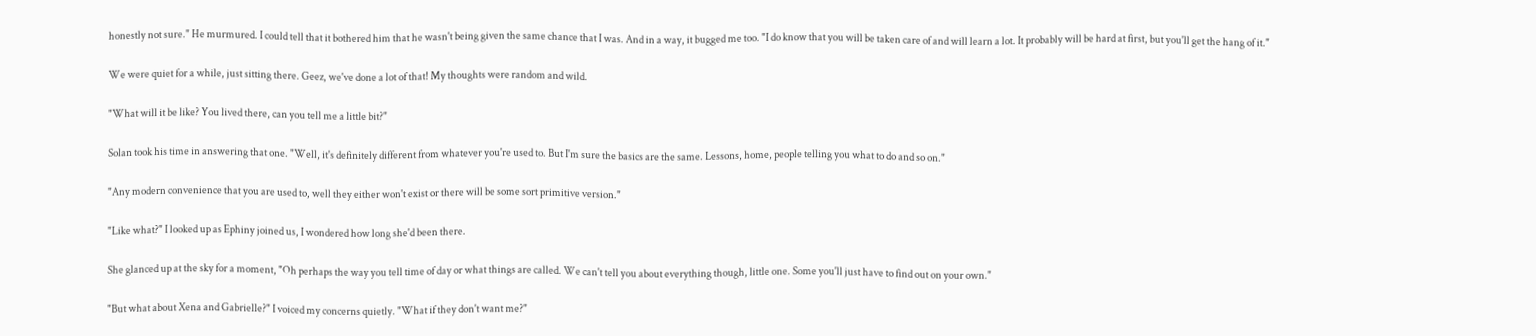honestly not sure." He murmured. I could tell that it bothered him that he wasn't being given the same chance that I was. And in a way, it bugged me too. "I do know that you will be taken care of and will learn a lot. It probably will be hard at first, but you'll get the hang of it."

We were quiet for a while, just sitting there. Geez, we've done a lot of that! My thoughts were random and wild.

"What will it be like? You lived there, can you tell me a little bit?"

Solan took his time in answering that one. "Well, it's definitely different from whatever you're used to. But I'm sure the basics are the same. Lessons, home, people telling you what to do and so on."

"Any modern convenience that you are used to, well they either won't exist or there will be some sort primitive version."

"Like what?" I looked up as Ephiny joined us, I wondered how long she'd been there.

She glanced up at the sky for a moment, "Oh perhaps the way you tell time of day or what things are called. We can't tell you about everything though, little one. Some you'll just have to find out on your own."

"But what about Xena and Gabrielle?" I voiced my concerns quietly. "What if they don't want me?"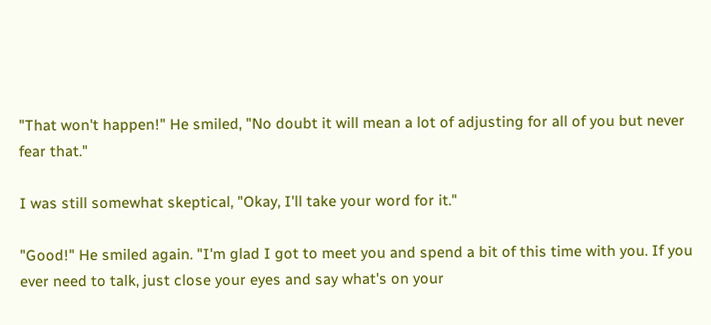"That won't happen!" He smiled, "No doubt it will mean a lot of adjusting for all of you but never fear that."

I was still somewhat skeptical, "Okay, I'll take your word for it."

"Good!" He smiled again. "I'm glad I got to meet you and spend a bit of this time with you. If you ever need to talk, just close your eyes and say what's on your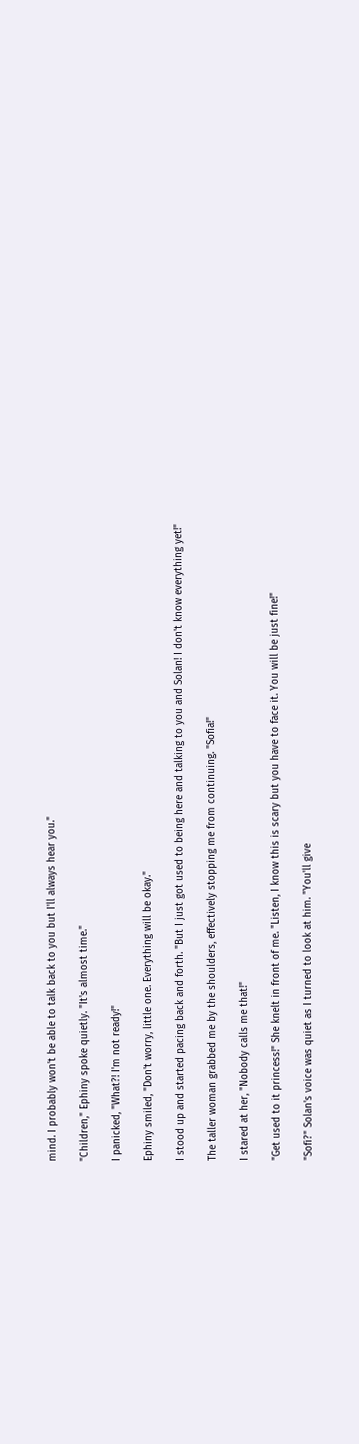mind. I probably won't be able to talk back to you but I'll always hear you."

"Children," Ephiny spoke quietly. "It's almost time."

I panicked, "What?! I'm not ready!"

Ephiny smiled, "Don't worry, little one. Everything will be okay."

I stood up and started pacing back and forth. "But I just got used to being here and talking to you and Solan! I don't know everything yet!"

The taller woman grabbed me by the shoulders, effectively stopping me from continuing. "Sofia!"

I stared at her, "Nobody calls me that!"

"Get used to it princess!" She knelt in front of me. "Listen, I know this is scary but you have to face it. You will be just fine!"

"Sofi?" Solan's voice was quiet as I turned to look at him. "You'll give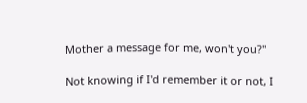Mother a message for me, won't you?"

Not knowing if I'd remember it or not, I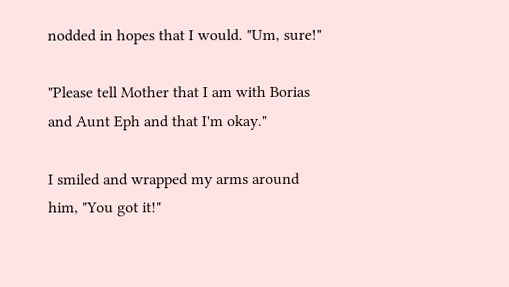nodded in hopes that I would. "Um, sure!"

"Please tell Mother that I am with Borias and Aunt Eph and that I'm okay."

I smiled and wrapped my arms around him, "You got it!"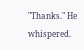"Thanks." He whispered.